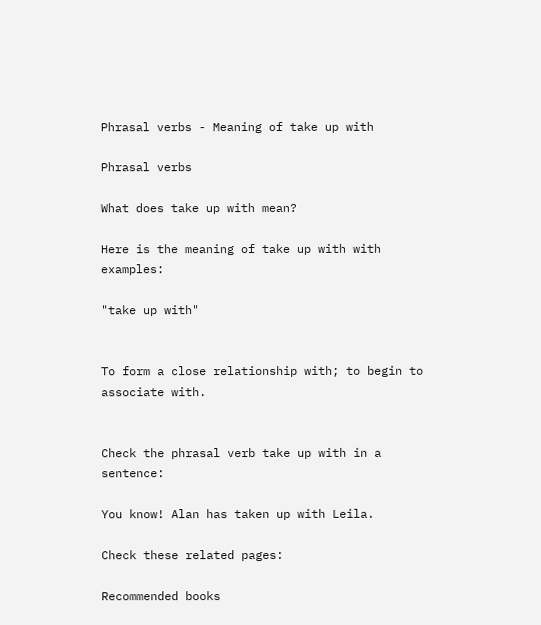Phrasal verbs - Meaning of take up with

Phrasal verbs

What does take up with mean?

Here is the meaning of take up with with examples:

"take up with"


To form a close relationship with; to begin to associate with.


Check the phrasal verb take up with in a sentence:

You know! Alan has taken up with Leila.

Check these related pages:

Recommended books